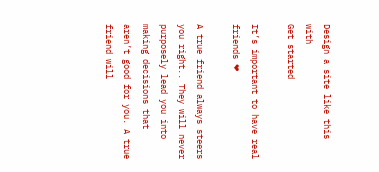Design a site like this with
Get started

It’s important to have real friends ❤

A true friend always steers you right.. They will never purposely lead you into making decisions that aren’t good for you. A true friend will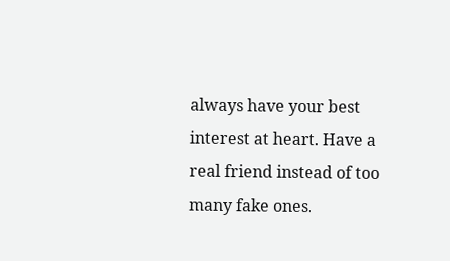always have your best interest at heart. Have a real friend instead of too many fake ones.